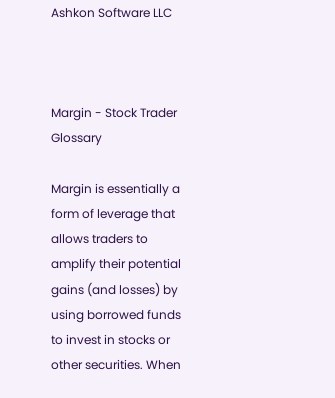Ashkon Software LLC



Margin - Stock Trader Glossary

Margin is essentially a form of leverage that allows traders to amplify their potential gains (and losses) by using borrowed funds to invest in stocks or other securities. When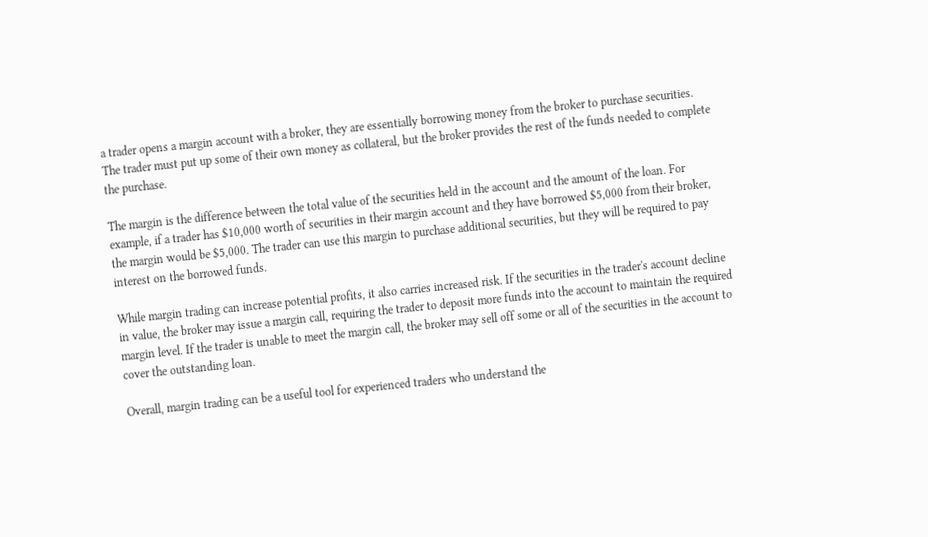a trader opens a margin account with a broker, they are essentially borrowing money from the broker to purchase securities. The trader must put up some of their own money as collateral, but the broker provides the rest of the funds needed to complete the purchase.

The margin is the difference between the total value of the securities held in the account and the amount of the loan. For example, if a trader has $10,000 worth of securities in their margin account and they have borrowed $5,000 from their broker, the margin would be $5,000. The trader can use this margin to purchase additional securities, but they will be required to pay interest on the borrowed funds.

While margin trading can increase potential profits, it also carries increased risk. If the securities in the trader's account decline in value, the broker may issue a margin call, requiring the trader to deposit more funds into the account to maintain the required margin level. If the trader is unable to meet the margin call, the broker may sell off some or all of the securities in the account to cover the outstanding loan.

Overall, margin trading can be a useful tool for experienced traders who understand the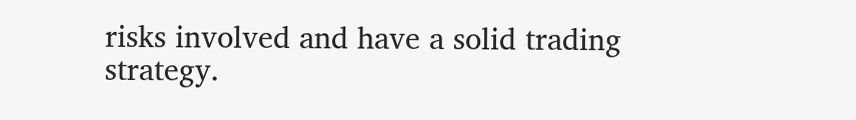risks involved and have a solid trading strategy.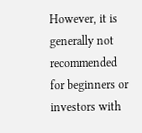However, it is generally not recommended for beginners or investors with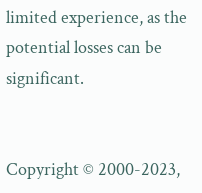limited experience, as the potential losses can be significant.


Copyright © 2000-2023,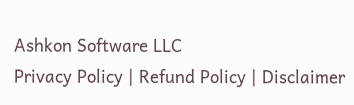Ashkon Software LLC
Privacy Policy | Refund Policy | Disclaimer